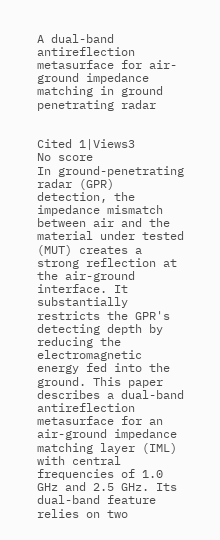A dual-band antireflection metasurface for air-ground impedance matching in ground penetrating radar


Cited 1|Views3
No score
In ground-penetrating radar (GPR) detection, the impedance mismatch between air and the material under tested (MUT) creates a strong reflection at the air-ground interface. It substantially restricts the GPR's detecting depth by reducing the electromagnetic energy fed into the ground. This paper describes a dual-band antireflection metasurface for an air-ground impedance matching layer (IML) with central frequencies of 1.0 GHz and 2.5 GHz. Its dual-band feature relies on two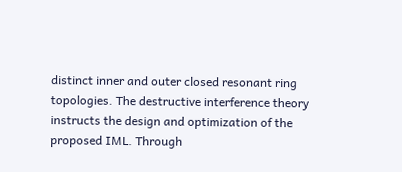distinct inner and outer closed resonant ring topologies. The destructive interference theory instructs the design and optimization of the proposed IML. Through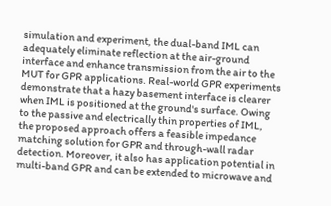simulation and experiment, the dual-band IML can adequately eliminate reflection at the air-ground interface and enhance transmission from the air to the MUT for GPR applications. Real-world GPR experiments demonstrate that a hazy basement interface is clearer when IML is positioned at the ground's surface. Owing to the passive and electrically thin properties of IML, the proposed approach offers a feasible impedance matching solution for GPR and through-wall radar detection. Moreover, it also has application potential in multi-band GPR and can be extended to microwave and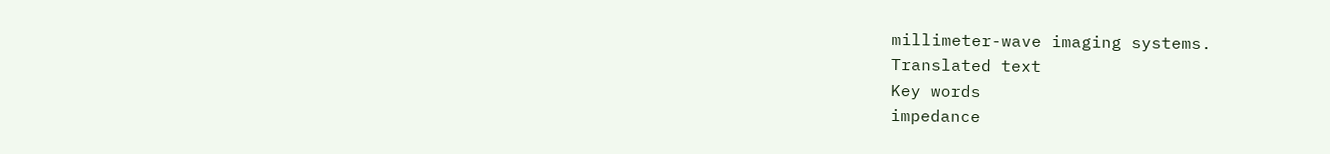millimeter-wave imaging systems.
Translated text
Key words
impedance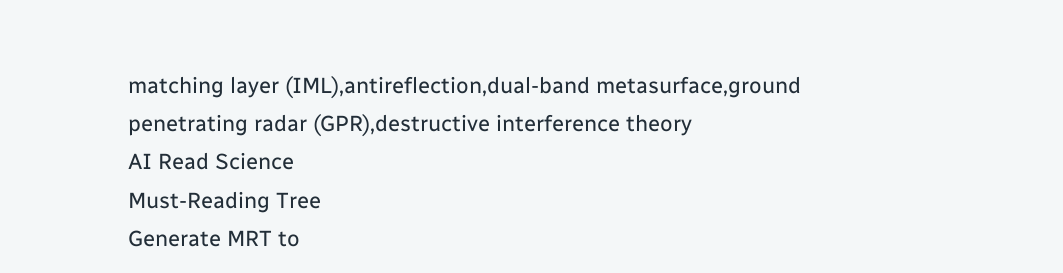matching layer (IML),antireflection,dual-band metasurface,ground penetrating radar (GPR),destructive interference theory
AI Read Science
Must-Reading Tree
Generate MRT to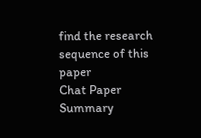find the research sequence of this paper
Chat Paper
Summary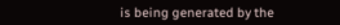is being generated by the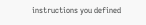instructions you defined